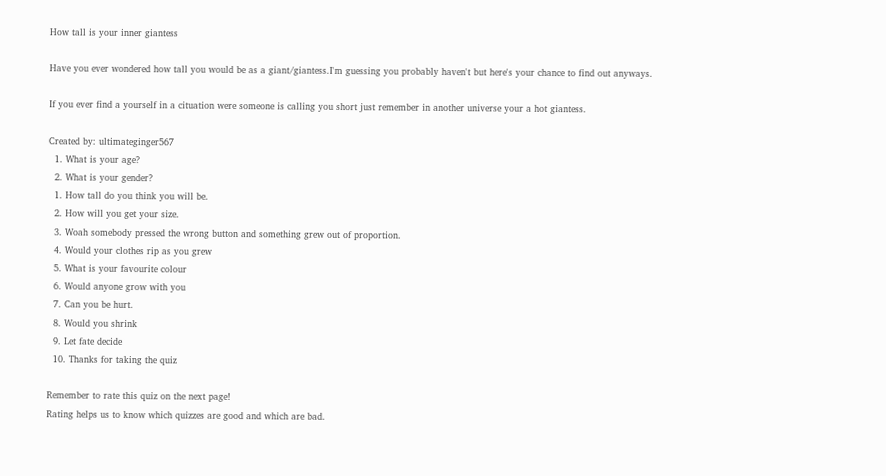How tall is your inner giantess

Have you ever wondered how tall you would be as a giant/giantess.I'm guessing you probably haven't but here's your chance to find out anyways.

If you ever find a yourself in a cituation were someone is calling you short just remember in another universe your a hot giantess.

Created by: ultimateginger567
  1. What is your age?
  2. What is your gender?
  1. How tall do you think you will be.
  2. How will you get your size.
  3. Woah somebody pressed the wrong button and something grew out of proportion.
  4. Would your clothes rip as you grew
  5. What is your favourite colour
  6. Would anyone grow with you
  7. Can you be hurt.
  8. Would you shrink
  9. Let fate decide
  10. Thanks for taking the quiz

Remember to rate this quiz on the next page!
Rating helps us to know which quizzes are good and which are bad.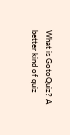What is GotoQuiz? A better kind of quiz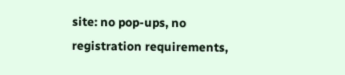site: no pop-ups, no registration requirements,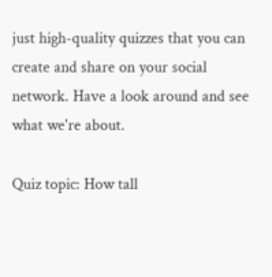just high-quality quizzes that you can create and share on your social network. Have a look around and see what we're about.

Quiz topic: How tall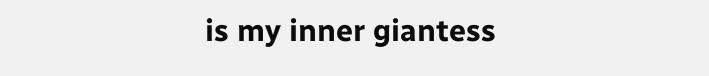is my inner giantess